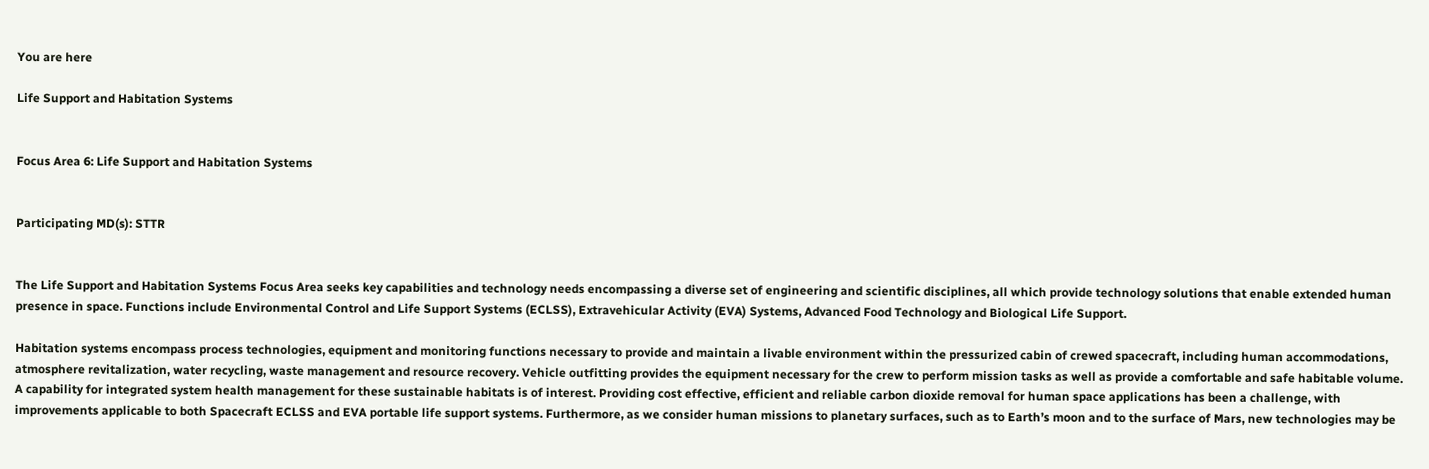You are here

Life Support and Habitation Systems


Focus Area 6: Life Support and Habitation Systems


Participating MD(s): STTR


The Life Support and Habitation Systems Focus Area seeks key capabilities and technology needs encompassing a diverse set of engineering and scientific disciplines, all which provide technology solutions that enable extended human presence in space. Functions include Environmental Control and Life Support Systems (ECLSS), Extravehicular Activity (EVA) Systems, Advanced Food Technology and Biological Life Support.

Habitation systems encompass process technologies, equipment and monitoring functions necessary to provide and maintain a livable environment within the pressurized cabin of crewed spacecraft, including human accommodations, atmosphere revitalization, water recycling, waste management and resource recovery. Vehicle outfitting provides the equipment necessary for the crew to perform mission tasks as well as provide a comfortable and safe habitable volume. A capability for integrated system health management for these sustainable habitats is of interest. Providing cost effective, efficient and reliable carbon dioxide removal for human space applications has been a challenge, with improvements applicable to both Spacecraft ECLSS and EVA portable life support systems. Furthermore, as we consider human missions to planetary surfaces, such as to Earth’s moon and to the surface of Mars, new technologies may be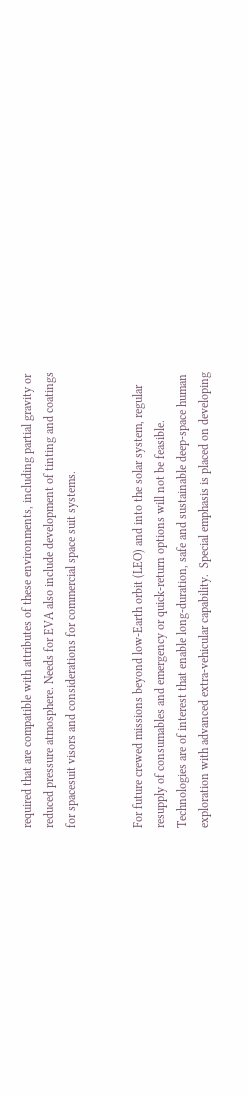required that are compatible with attributes of these environments, including partial gravity or reduced pressure atmosphere. Needs for EVA also include development of tinting and coatings for spacesuit visors and considerations for commercial space suit systems.


For future crewed missions beyond low-Earth orbit (LEO) and into the solar system, regular resupply of consumables and emergency or quick-return options will not be feasible. Technologies are of interest that enable long-duration, safe and sustainable deep-space human exploration with advanced extra-vehicular capability.  Special emphasis is placed on developing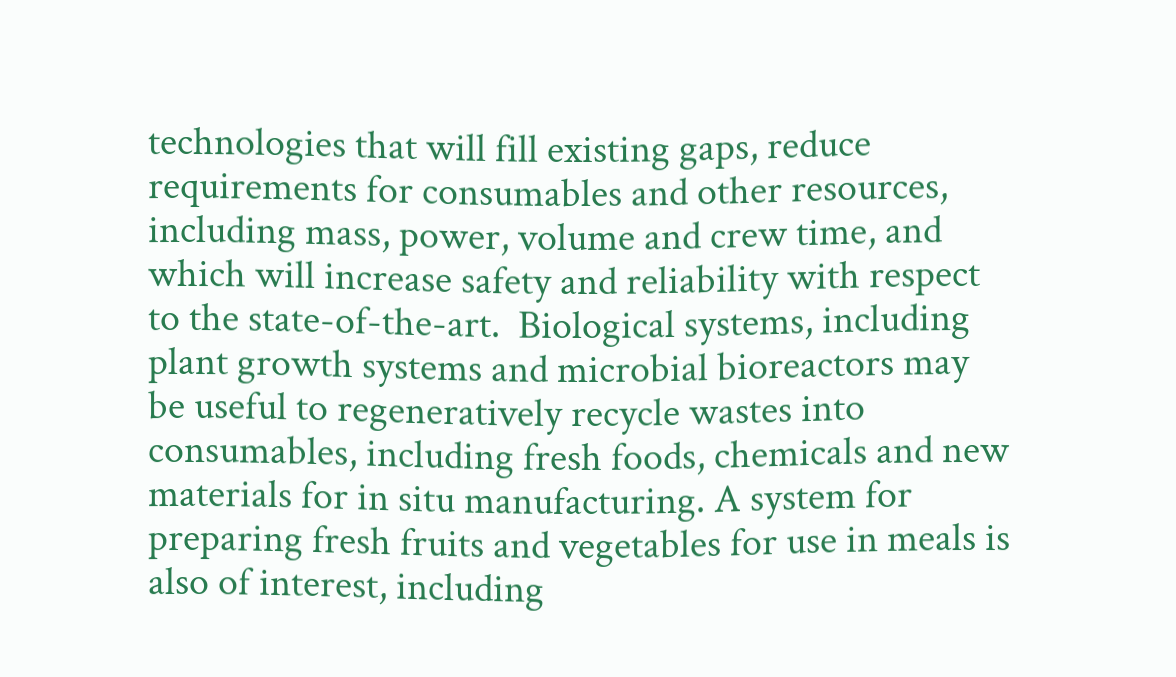technologies that will fill existing gaps, reduce requirements for consumables and other resources, including mass, power, volume and crew time, and which will increase safety and reliability with respect to the state-of-the-art.  Biological systems, including plant growth systems and microbial bioreactors may be useful to regeneratively recycle wastes into consumables, including fresh foods, chemicals and new materials for in situ manufacturing. A system for preparing fresh fruits and vegetables for use in meals is also of interest, including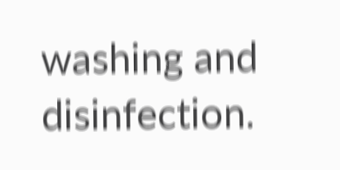washing and disinfection.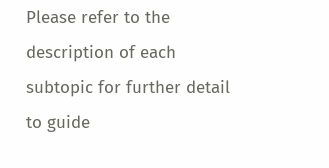Please refer to the description of each subtopic for further detail to guide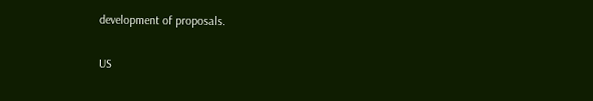development of proposals.

US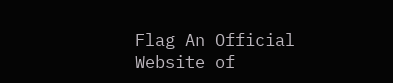Flag An Official Website of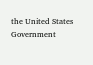the United States Government